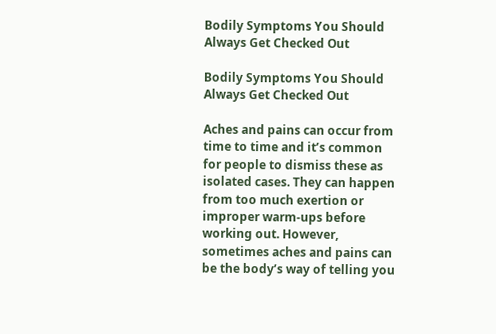Bodily Symptoms You Should Always Get Checked Out

Bodily Symptoms You Should Always Get Checked Out

Aches and pains can occur from time to time and it’s common for people to dismiss these as isolated cases. They can happen from too much exertion or improper warm-ups before working out. However, sometimes aches and pains can be the body’s way of telling you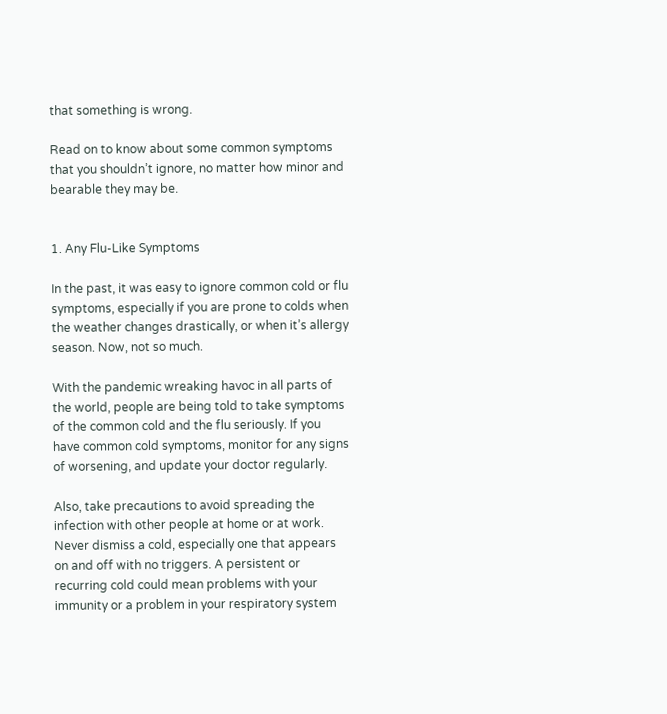that something is wrong.

Read on to know about some common symptoms that you shouldn’t ignore, no matter how minor and bearable they may be.


1. Any Flu-Like Symptoms

In the past, it was easy to ignore common cold or flu symptoms, especially if you are prone to colds when the weather changes drastically, or when it’s allergy season. Now, not so much.

With the pandemic wreaking havoc in all parts of the world, people are being told to take symptoms of the common cold and the flu seriously. If you have common cold symptoms, monitor for any signs of worsening, and update your doctor regularly.

Also, take precautions to avoid spreading the infection with other people at home or at work. Never dismiss a cold, especially one that appears on and off with no triggers. A persistent or recurring cold could mean problems with your immunity or a problem in your respiratory system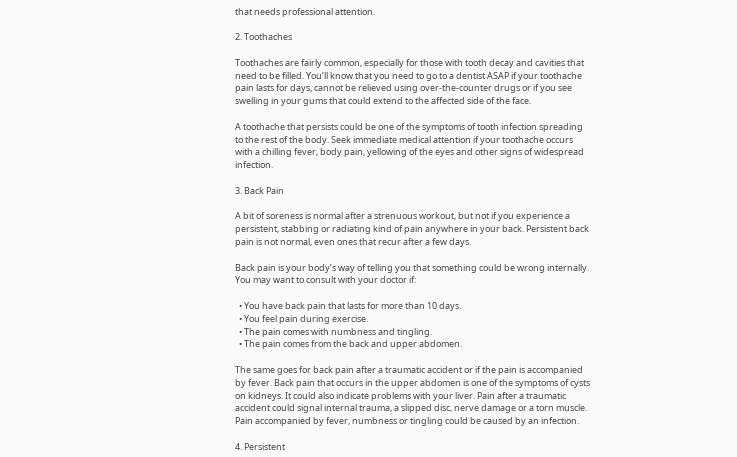that needs professional attention.

2. Toothaches

Toothaches are fairly common, especially for those with tooth decay and cavities that need to be filled. You’ll know that you need to go to a dentist ASAP if your toothache pain lasts for days, cannot be relieved using over-the-counter drugs or if you see swelling in your gums that could extend to the affected side of the face.

A toothache that persists could be one of the symptoms of tooth infection spreading to the rest of the body. Seek immediate medical attention if your toothache occurs with a chilling fever, body pain, yellowing of the eyes and other signs of widespread infection.

3. Back Pain

A bit of soreness is normal after a strenuous workout, but not if you experience a persistent, stabbing or radiating kind of pain anywhere in your back. Persistent back pain is not normal, even ones that recur after a few days.

Back pain is your body’s way of telling you that something could be wrong internally. You may want to consult with your doctor if:

  • You have back pain that lasts for more than 10 days.
  • You feel pain during exercise.
  • The pain comes with numbness and tingling.
  • The pain comes from the back and upper abdomen.

The same goes for back pain after a traumatic accident or if the pain is accompanied by fever. Back pain that occurs in the upper abdomen is one of the symptoms of cysts on kidneys. It could also indicate problems with your liver. Pain after a traumatic accident could signal internal trauma, a slipped disc, nerve damage or a torn muscle. Pain accompanied by fever, numbness or tingling could be caused by an infection.

4. Persistent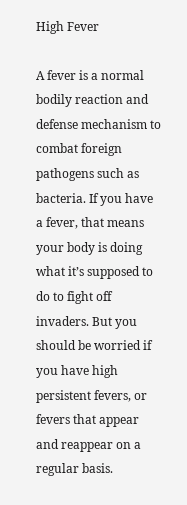High Fever

A fever is a normal bodily reaction and defense mechanism to combat foreign pathogens such as bacteria. If you have a fever, that means your body is doing what it’s supposed to do to fight off invaders. But you should be worried if you have high persistent fevers, or fevers that appear and reappear on a regular basis.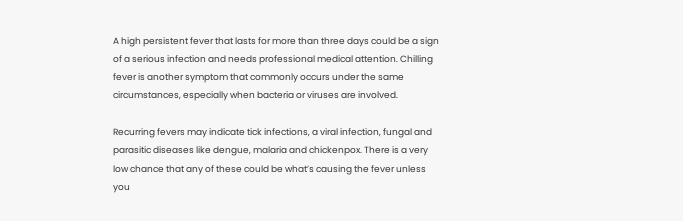A high persistent fever that lasts for more than three days could be a sign of a serious infection and needs professional medical attention. Chilling fever is another symptom that commonly occurs under the same circumstances, especially when bacteria or viruses are involved.

Recurring fevers may indicate tick infections, a viral infection, fungal and parasitic diseases like dengue, malaria and chickenpox. There is a very low chance that any of these could be what’s causing the fever unless you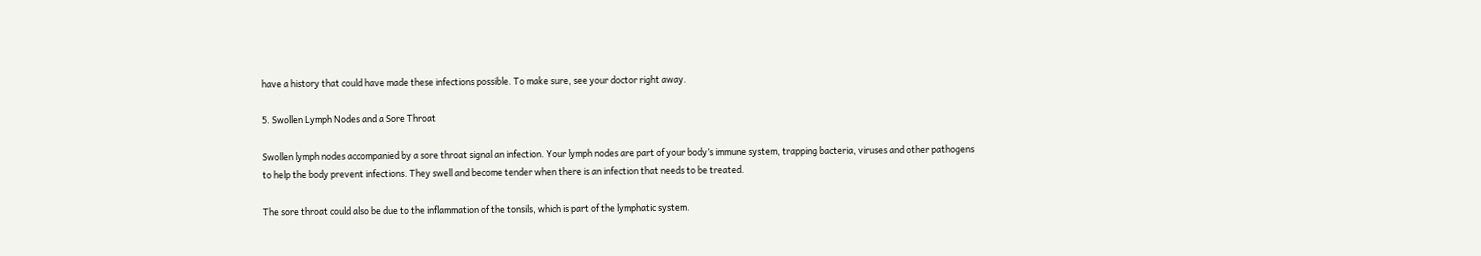have a history that could have made these infections possible. To make sure, see your doctor right away.

5. Swollen Lymph Nodes and a Sore Throat

Swollen lymph nodes accompanied by a sore throat signal an infection. Your lymph nodes are part of your body’s immune system, trapping bacteria, viruses and other pathogens to help the body prevent infections. They swell and become tender when there is an infection that needs to be treated.

The sore throat could also be due to the inflammation of the tonsils, which is part of the lymphatic system.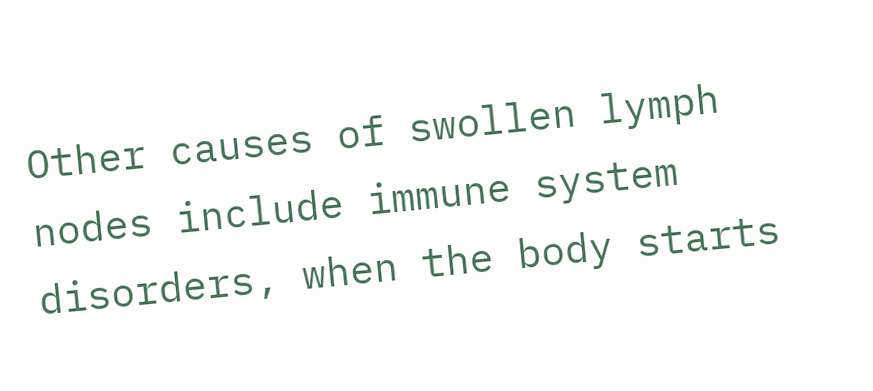Other causes of swollen lymph nodes include immune system disorders, when the body starts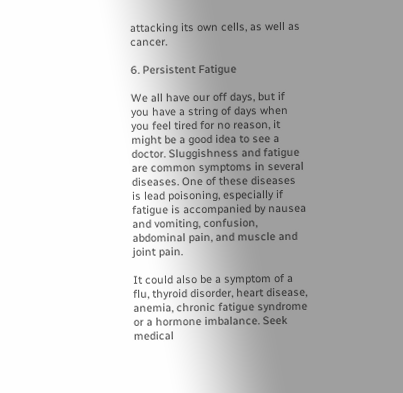attacking its own cells, as well as cancer.

6. Persistent Fatigue

We all have our off days, but if you have a string of days when you feel tired for no reason, it might be a good idea to see a doctor. Sluggishness and fatigue are common symptoms in several diseases. One of these diseases is lead poisoning, especially if fatigue is accompanied by nausea and vomiting, confusion, abdominal pain, and muscle and joint pain.

It could also be a symptom of a flu, thyroid disorder, heart disease, anemia, chronic fatigue syndrome or a hormone imbalance. Seek medical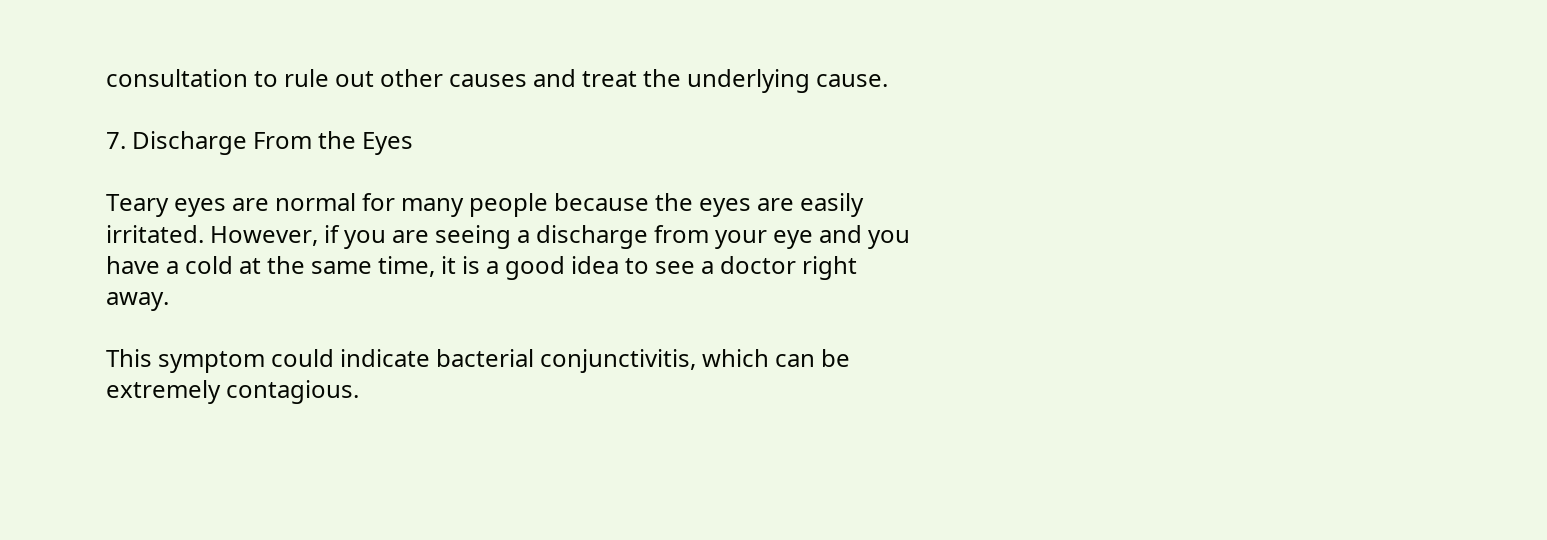consultation to rule out other causes and treat the underlying cause.

7. Discharge From the Eyes

Teary eyes are normal for many people because the eyes are easily irritated. However, if you are seeing a discharge from your eye and you have a cold at the same time, it is a good idea to see a doctor right away.

This symptom could indicate bacterial conjunctivitis, which can be extremely contagious.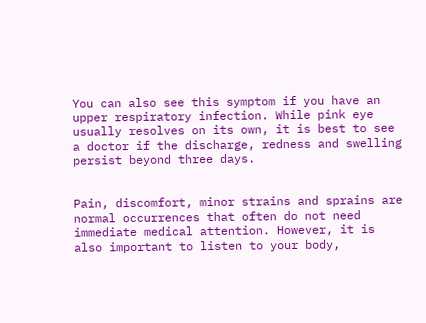You can also see this symptom if you have an upper respiratory infection. While pink eye usually resolves on its own, it is best to see a doctor if the discharge, redness and swelling persist beyond three days.


Pain, discomfort, minor strains and sprains are normal occurrences that often do not need immediate medical attention. However, it is also important to listen to your body,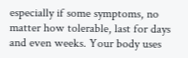especially if some symptoms, no matter how tolerable, last for days and even weeks. Your body uses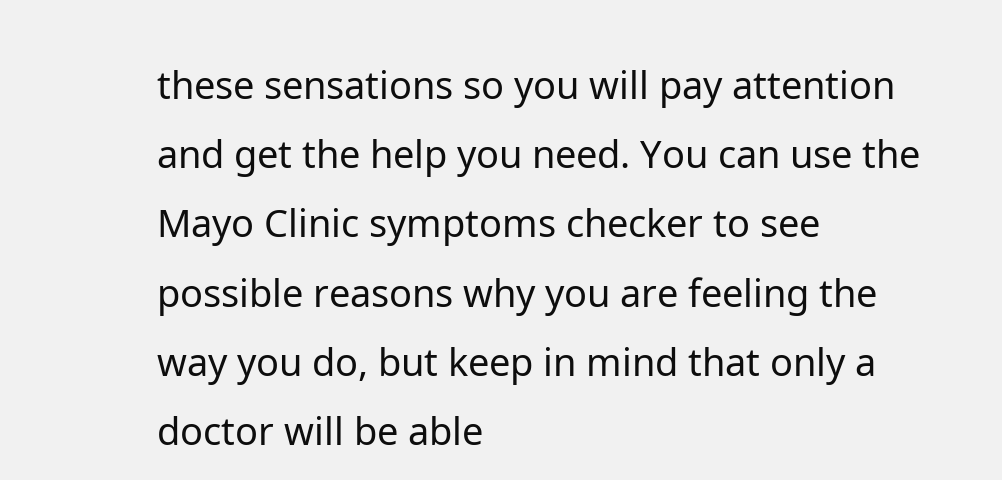these sensations so you will pay attention and get the help you need. You can use the Mayo Clinic symptoms checker to see possible reasons why you are feeling the way you do, but keep in mind that only a doctor will be able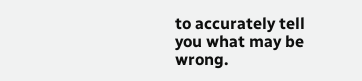to accurately tell you what may be wrong.